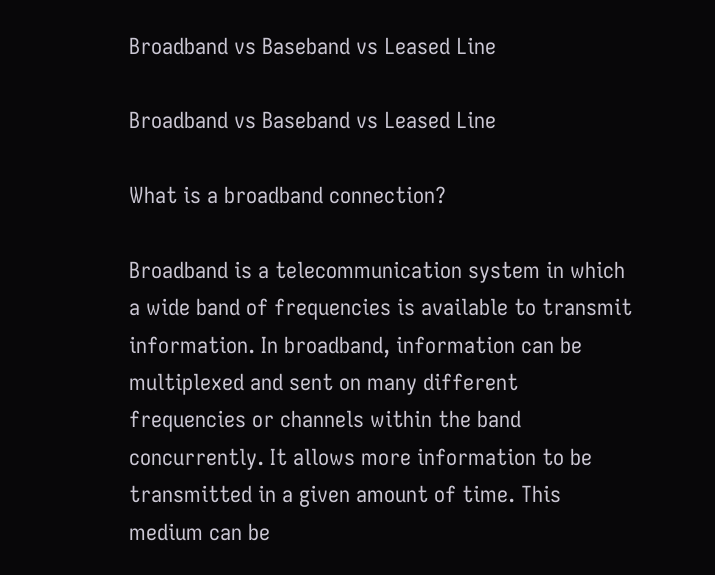Broadband vs Baseband vs Leased Line

Broadband vs Baseband vs Leased Line

What is a broadband connection?

Broadband is a telecommunication system in which a wide band of frequencies is available to transmit information. In broadband, information can be multiplexed and sent on many different frequencies or channels within the band concurrently. It allows more information to be transmitted in a given amount of time. This medium can be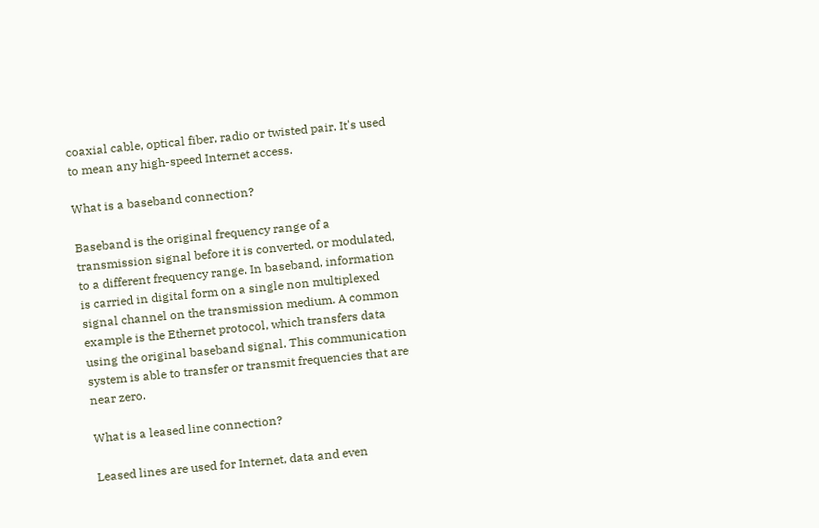coaxial cable, optical fiber, radio or twisted pair. It's used to mean any high-speed Internet access.

What is a baseband connection?

Baseband is the original frequency range of a transmission signal before it is converted, or modulated, to a different frequency range. In baseband, information is carried in digital form on a single non multiplexed signal channel on the transmission medium. A common example is the Ethernet protocol, which transfers data using the original baseband signal. This communication system is able to transfer or transmit frequencies that are near zero.

What is a leased line connection?

Leased lines are used for Internet, data and even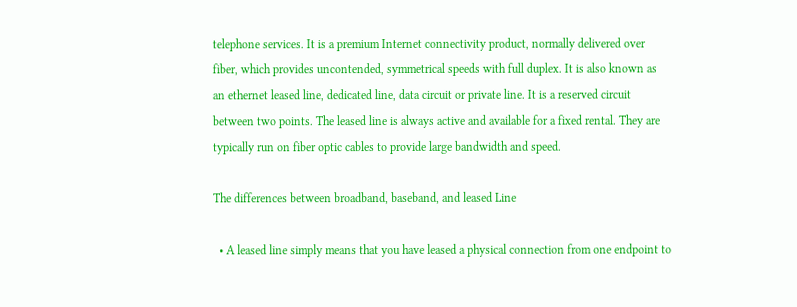telephone services. It is a premium Internet connectivity product, normally delivered over fiber, which provides uncontended, symmetrical speeds with full duplex. It is also known as an ethernet leased line, dedicated line, data circuit or private line. It is a reserved circuit between two points. The leased line is always active and available for a fixed rental. They are typically run on fiber optic cables to provide large bandwidth and speed.

The differences between broadband, baseband, and leased Line

  • A leased line simply means that you have leased a physical connection from one endpoint to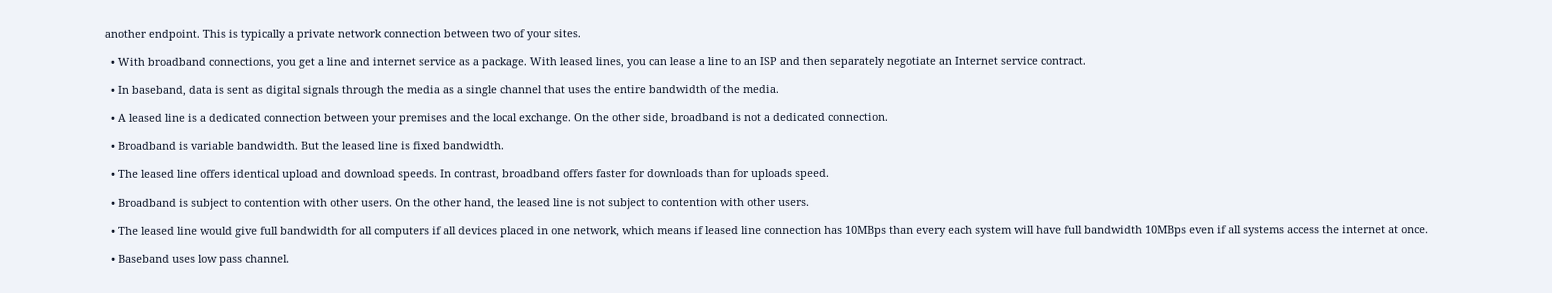another endpoint. This is typically a private network connection between two of your sites.

  • With broadband connections, you get a line and internet service as a package. With leased lines, you can lease a line to an ISP and then separately negotiate an Internet service contract.

  • In baseband, data is sent as digital signals through the media as a single channel that uses the entire bandwidth of the media.

  • A leased line is a dedicated connection between your premises and the local exchange. On the other side, broadband is not a dedicated connection.

  • Broadband is variable bandwidth. But the leased line is fixed bandwidth.

  • The leased line offers identical upload and download speeds. In contrast, broadband offers faster for downloads than for uploads speed.

  • Broadband is subject to contention with other users. On the other hand, the leased line is not subject to contention with other users.

  • The leased line would give full bandwidth for all computers if all devices placed in one network, which means if leased line connection has 10MBps than every each system will have full bandwidth 10MBps even if all systems access the internet at once.

  • Baseband uses low pass channel.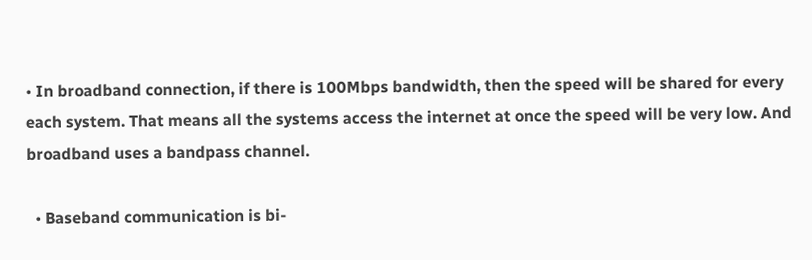• In broadband connection, if there is 100Mbps bandwidth, then the speed will be shared for every each system. That means all the systems access the internet at once the speed will be very low. And broadband uses a bandpass channel.

  • Baseband communication is bi-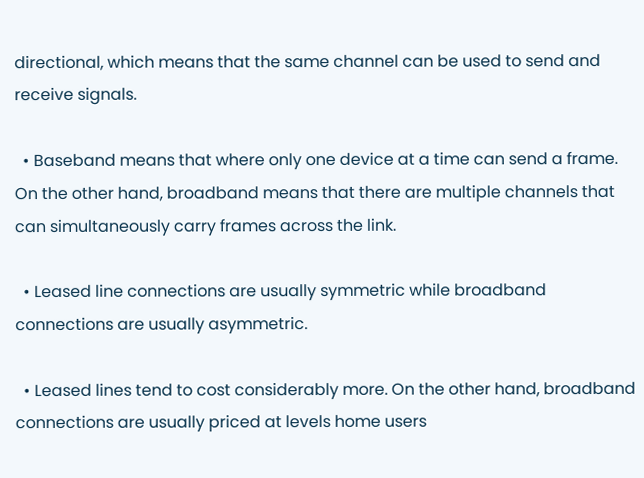directional, which means that the same channel can be used to send and receive signals.

  • Baseband means that where only one device at a time can send a frame. On the other hand, broadband means that there are multiple channels that can simultaneously carry frames across the link.

  • Leased line connections are usually symmetric while broadband connections are usually asymmetric.

  • Leased lines tend to cost considerably more. On the other hand, broadband connections are usually priced at levels home users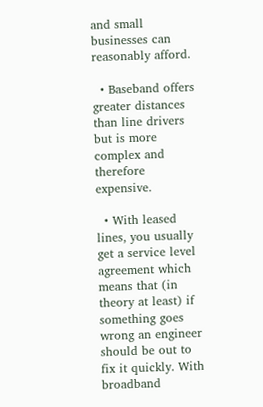and small businesses can reasonably afford.

  • Baseband offers greater distances than line drivers but is more complex and therefore expensive.

  • With leased lines, you usually get a service level agreement which means that (in theory at least) if something goes wrong an engineer should be out to fix it quickly. With broadband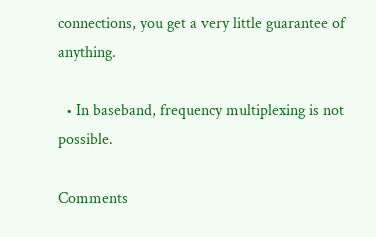connections, you get a very little guarantee of anything.

  • In baseband, frequency multiplexing is not possible.

Comments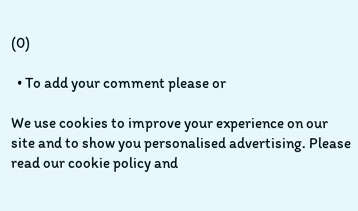(0)

  • To add your comment please or

We use cookies to improve your experience on our site and to show you personalised advertising. Please read our cookie policy and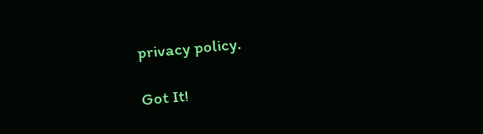privacy policy.

Got It!